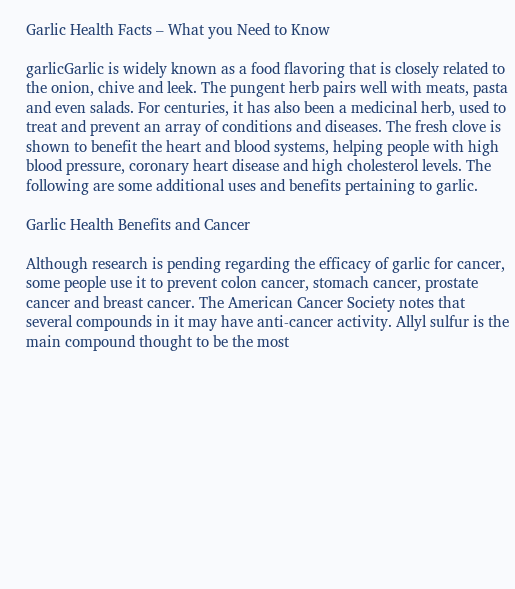Garlic Health Facts – What you Need to Know

garlicGarlic is widely known as a food flavoring that is closely related to the onion, chive and leek. The pungent herb pairs well with meats, pasta and even salads. For centuries, it has also been a medicinal herb, used to treat and prevent an array of conditions and diseases. The fresh clove is shown to benefit the heart and blood systems, helping people with high blood pressure, coronary heart disease and high cholesterol levels. The following are some additional uses and benefits pertaining to garlic.

Garlic Health Benefits and Cancer

Although research is pending regarding the efficacy of garlic for cancer, some people use it to prevent colon cancer, stomach cancer, prostate cancer and breast cancer. The American Cancer Society notes that several compounds in it may have anti-cancer activity. Allyl sulfur is the main compound thought to be the most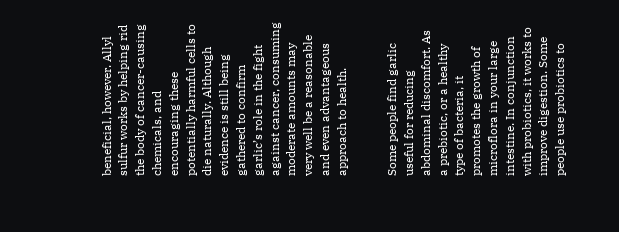beneficial, however. Allyl sulfur works by helping rid the body of cancer-causing chemicals, and encouraging these potentially harmful cells to die naturally. Although evidence is still being gathered to confirm garlic’s role in the fight against cancer, consuming moderate amounts may very well be a reasonable and even advantageous approach to health.


Some people find garlic useful for reducing abdominal discomfort. As a prebiotic, or a healthy type of bacteria, it promotes the growth of microflora in your large intestine. In conjunction with probiotics, it works to improve digestion. Some people use probiotics to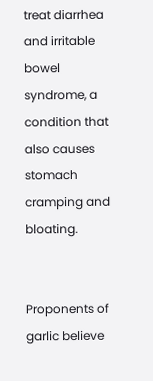treat diarrhea and irritable bowel syndrome, a condition that also causes stomach cramping and bloating.


Proponents of garlic believe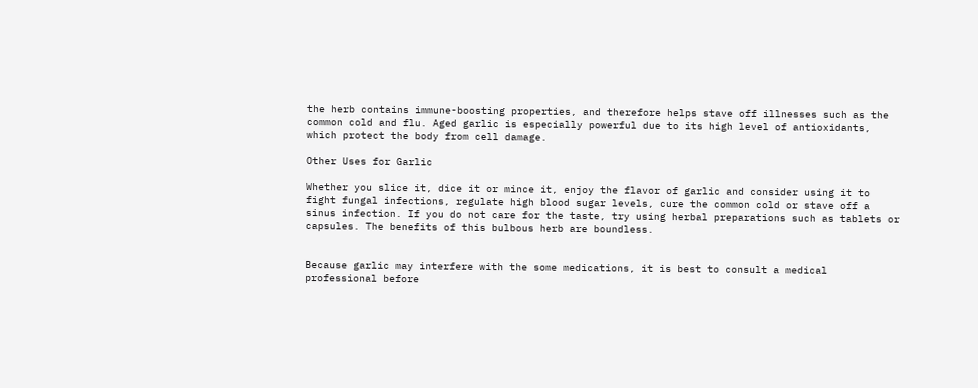the herb contains immune-boosting properties, and therefore helps stave off illnesses such as the common cold and flu. Aged garlic is especially powerful due to its high level of antioxidants, which protect the body from cell damage.

Other Uses for Garlic

Whether you slice it, dice it or mince it, enjoy the flavor of garlic and consider using it to fight fungal infections, regulate high blood sugar levels, cure the common cold or stave off a sinus infection. If you do not care for the taste, try using herbal preparations such as tablets or capsules. The benefits of this bulbous herb are boundless.


Because garlic may interfere with the some medications, it is best to consult a medical professional before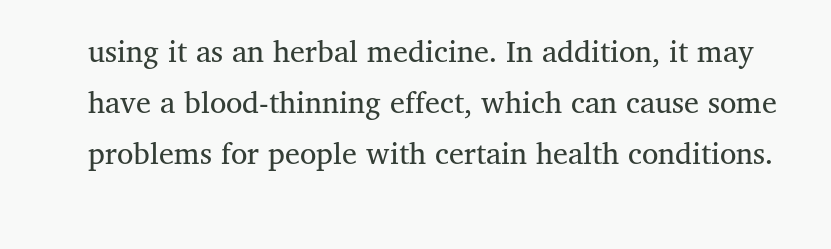using it as an herbal medicine. In addition, it may have a blood-thinning effect, which can cause some problems for people with certain health conditions.